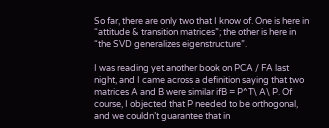So far, there are only two that I know of. One is here in “attitude & transition matrices”; the other is here in “the SVD generalizes eigenstructure”.

I was reading yet another book on PCA / FA last night, and I came across a definition saying that two matrices A and B were similar ifB = P^T\ A\ P. Of course, I objected that P needed to be orthogonal, and we couldn’t guarantee that in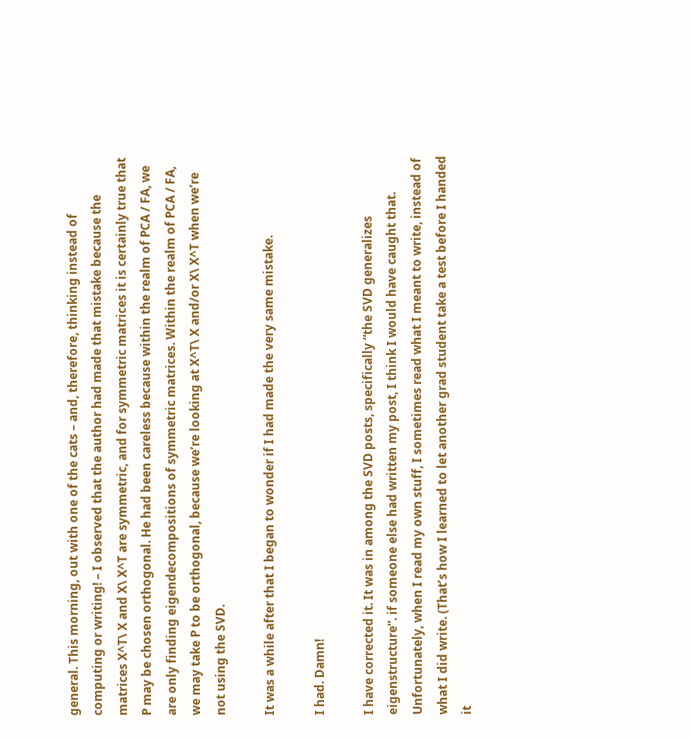general. This morning, out with one of the cats – and, therefore, thinking instead of computing or writing! – I observed that the author had made that mistake because the matrices X^T\ X and X\ X^T are symmetric, and for symmetric matrices it is certainly true that P may be chosen orthogonal. He had been careless because within the realm of PCA / FA, we are only finding eigendecompositions of symmetric matrices. Within the realm of PCA / FA, we may take P to be orthogonal, because we’re looking at X^T\ X and/or X\ X^T when we’re not using the SVD.

It was a while after that I began to wonder if I had made the very same mistake.

I had. Damn!

I have corrected it. It was in among the SVD posts, specifically “the SVD generalizes eigenstructure”. if someone else had written my post, I think I would have caught that. Unfortunately, when I read my own stuff, I sometimes read what I meant to write, instead of what I did write. (That’s how I learned to let another grad student take a test before I handed it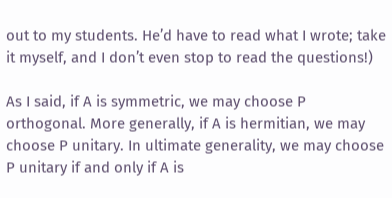out to my students. He’d have to read what I wrote; take it myself, and I don’t even stop to read the questions!)

As I said, if A is symmetric, we may choose P orthogonal. More generally, if A is hermitian, we may choose P unitary. In ultimate generality, we may choose P unitary if and only if A is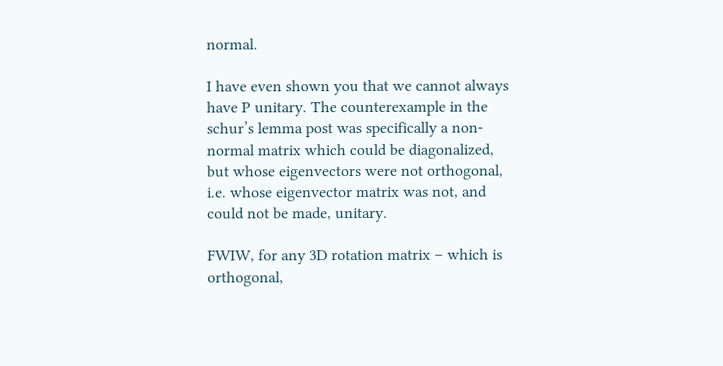normal.

I have even shown you that we cannot always have P unitary. The counterexample in the schur’s lemma post was specifically a non-normal matrix which could be diagonalized, but whose eigenvectors were not orthogonal, i.e. whose eigenvector matrix was not, and could not be made, unitary.

FWIW, for any 3D rotation matrix – which is orthogonal,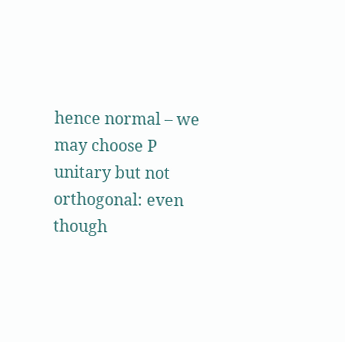hence normal – we may choose P unitary but not orthogonal: even though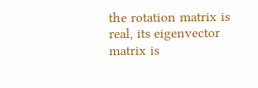the rotation matrix is real, its eigenvector matrix is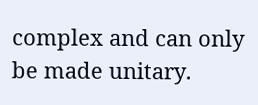complex and can only be made unitary.